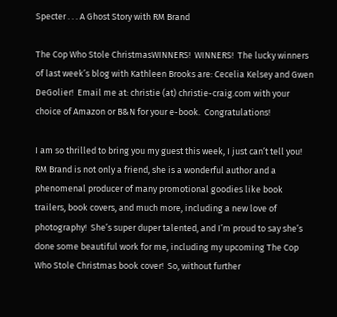Specter . . . A Ghost Story with RM Brand

The Cop Who Stole ChristmasWINNERS!  WINNERS!  The lucky winners of last week’s blog with Kathleen Brooks are: Cecelia Kelsey and Gwen DeGolier!  Email me at: christie (at) christie-craig.com with your choice of Amazon or B&N for your e-book.  Congratulations!

I am so thrilled to bring you my guest this week, I just can’t tell you!  RM Brand is not only a friend, she is a wonderful author and a phenomenal producer of many promotional goodies like book trailers, book covers, and much more, including a new love of photography!  She’s super duper talented, and I’m proud to say she’s done some beautiful work for me, including my upcoming The Cop Who Stole Christmas book cover!  So, without further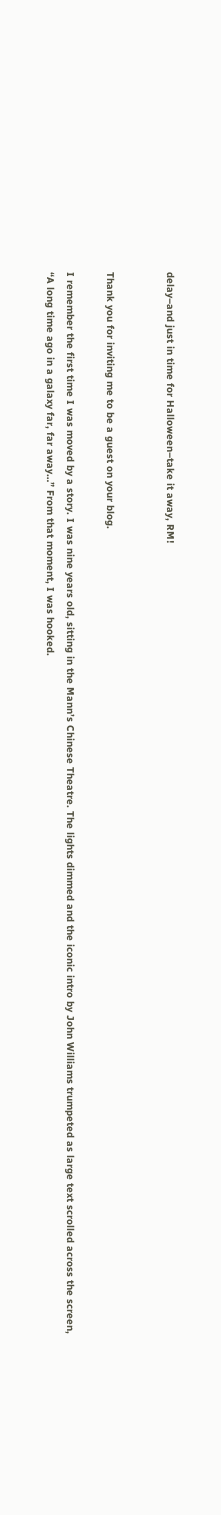delay–and just in time for Halloween–take it away, RM!


Thank you for inviting me to be a guest on your blog.

I remember the first time I was moved by a story. I was nine years old, sitting in the Mann’s Chinese Theatre. The lights dimmed and the iconic intro by John Williams trumpeted as large text scrolled across the screen, “A long time ago in a galaxy far, far away…” From that moment, I was hooked.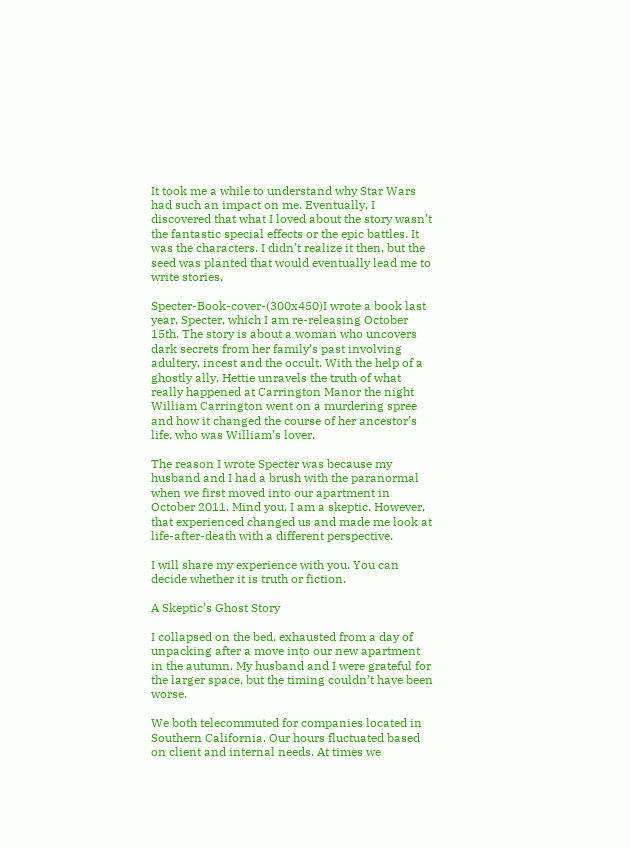It took me a while to understand why Star Wars had such an impact on me. Eventually, I discovered that what I loved about the story wasn’t the fantastic special effects or the epic battles. It was the characters. I didn’t realize it then, but the seed was planted that would eventually lead me to write stories.

Specter-Book-cover-(300x450)I wrote a book last year, Specter, which I am re-releasing October 15th. The story is about a woman who uncovers dark secrets from her family’s past involving adultery, incest and the occult. With the help of a ghostly ally, Hettie unravels the truth of what really happened at Carrington Manor the night William Carrington went on a murdering spree and how it changed the course of her ancestor’s life, who was William’s lover.

The reason I wrote Specter was because my husband and I had a brush with the paranormal when we first moved into our apartment in October 2011. Mind you, I am a skeptic. However, that experienced changed us and made me look at life-after-death with a different perspective.

I will share my experience with you. You can decide whether it is truth or fiction.

A Skeptic’s Ghost Story

I collapsed on the bed, exhausted from a day of unpacking after a move into our new apartment in the autumn. My husband and I were grateful for the larger space, but the timing couldn’t have been worse.

We both telecommuted for companies located in Southern California. Our hours fluctuated based on client and internal needs. At times we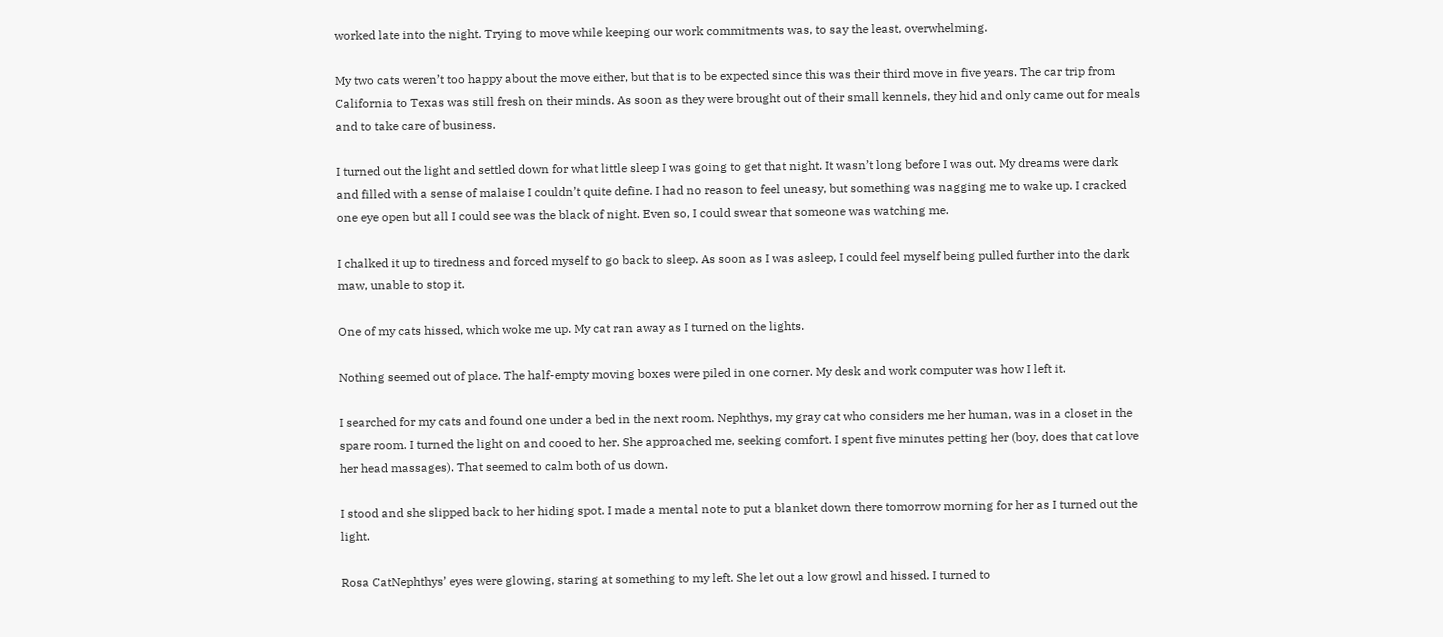worked late into the night. Trying to move while keeping our work commitments was, to say the least, overwhelming.

My two cats weren’t too happy about the move either, but that is to be expected since this was their third move in five years. The car trip from California to Texas was still fresh on their minds. As soon as they were brought out of their small kennels, they hid and only came out for meals and to take care of business.

I turned out the light and settled down for what little sleep I was going to get that night. It wasn’t long before I was out. My dreams were dark and filled with a sense of malaise I couldn’t quite define. I had no reason to feel uneasy, but something was nagging me to wake up. I cracked one eye open but all I could see was the black of night. Even so, I could swear that someone was watching me.

I chalked it up to tiredness and forced myself to go back to sleep. As soon as I was asleep, I could feel myself being pulled further into the dark maw, unable to stop it.

One of my cats hissed, which woke me up. My cat ran away as I turned on the lights.

Nothing seemed out of place. The half-empty moving boxes were piled in one corner. My desk and work computer was how I left it.

I searched for my cats and found one under a bed in the next room. Nephthys, my gray cat who considers me her human, was in a closet in the spare room. I turned the light on and cooed to her. She approached me, seeking comfort. I spent five minutes petting her (boy, does that cat love her head massages). That seemed to calm both of us down.

I stood and she slipped back to her hiding spot. I made a mental note to put a blanket down there tomorrow morning for her as I turned out the light.

Rosa CatNephthys’ eyes were glowing, staring at something to my left. She let out a low growl and hissed. I turned to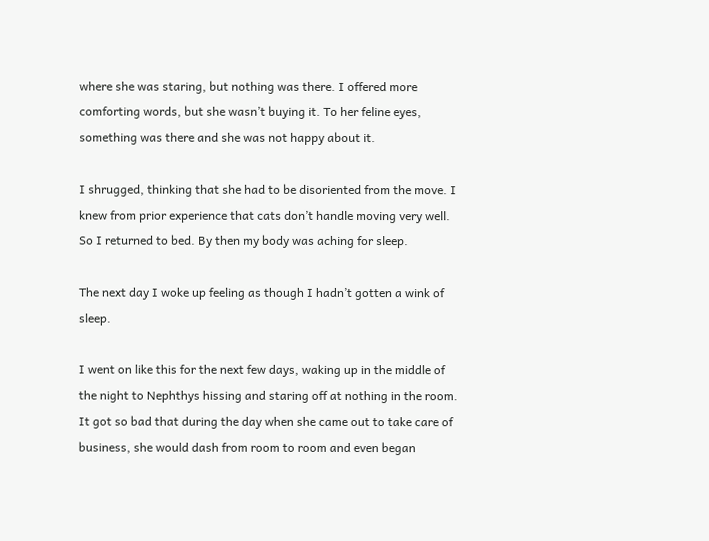where she was staring, but nothing was there. I offered more comforting words, but she wasn’t buying it. To her feline eyes, something was there and she was not happy about it.

I shrugged, thinking that she had to be disoriented from the move. I knew from prior experience that cats don’t handle moving very well. So I returned to bed. By then my body was aching for sleep.

The next day I woke up feeling as though I hadn’t gotten a wink of sleep.

I went on like this for the next few days, waking up in the middle of the night to Nephthys hissing and staring off at nothing in the room. It got so bad that during the day when she came out to take care of business, she would dash from room to room and even began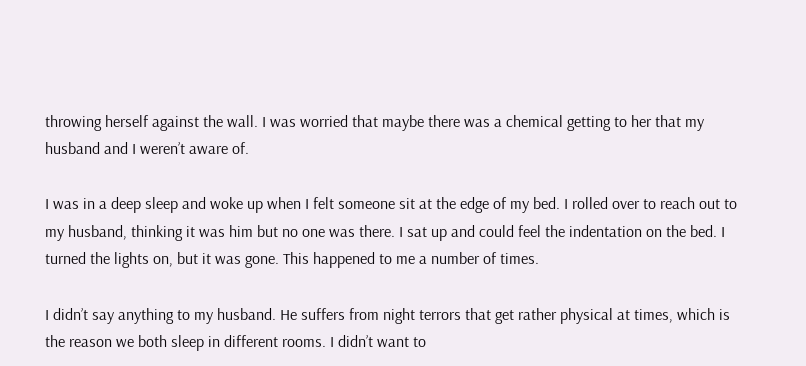throwing herself against the wall. I was worried that maybe there was a chemical getting to her that my husband and I weren’t aware of.

I was in a deep sleep and woke up when I felt someone sit at the edge of my bed. I rolled over to reach out to my husband, thinking it was him but no one was there. I sat up and could feel the indentation on the bed. I turned the lights on, but it was gone. This happened to me a number of times.

I didn’t say anything to my husband. He suffers from night terrors that get rather physical at times, which is the reason we both sleep in different rooms. I didn’t want to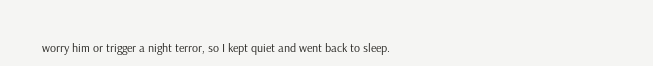worry him or trigger a night terror, so I kept quiet and went back to sleep.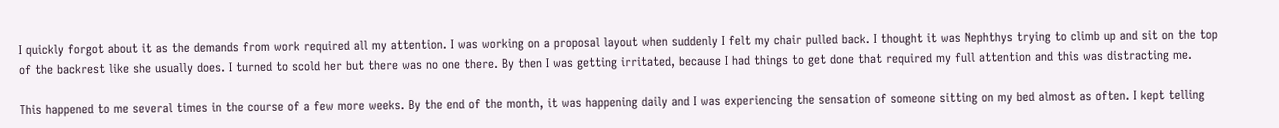I quickly forgot about it as the demands from work required all my attention. I was working on a proposal layout when suddenly I felt my chair pulled back. I thought it was Nephthys trying to climb up and sit on the top of the backrest like she usually does. I turned to scold her but there was no one there. By then I was getting irritated, because I had things to get done that required my full attention and this was distracting me.

This happened to me several times in the course of a few more weeks. By the end of the month, it was happening daily and I was experiencing the sensation of someone sitting on my bed almost as often. I kept telling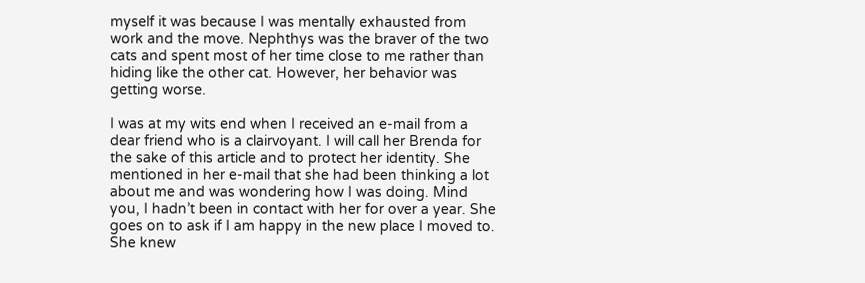myself it was because I was mentally exhausted from work and the move. Nephthys was the braver of the two cats and spent most of her time close to me rather than hiding like the other cat. However, her behavior was getting worse.

I was at my wits end when I received an e-mail from a dear friend who is a clairvoyant. I will call her Brenda for the sake of this article and to protect her identity. She mentioned in her e-mail that she had been thinking a lot about me and was wondering how I was doing. Mind you, I hadn’t been in contact with her for over a year. She goes on to ask if I am happy in the new place I moved to. She knew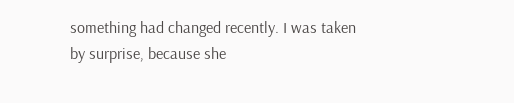something had changed recently. I was taken by surprise, because she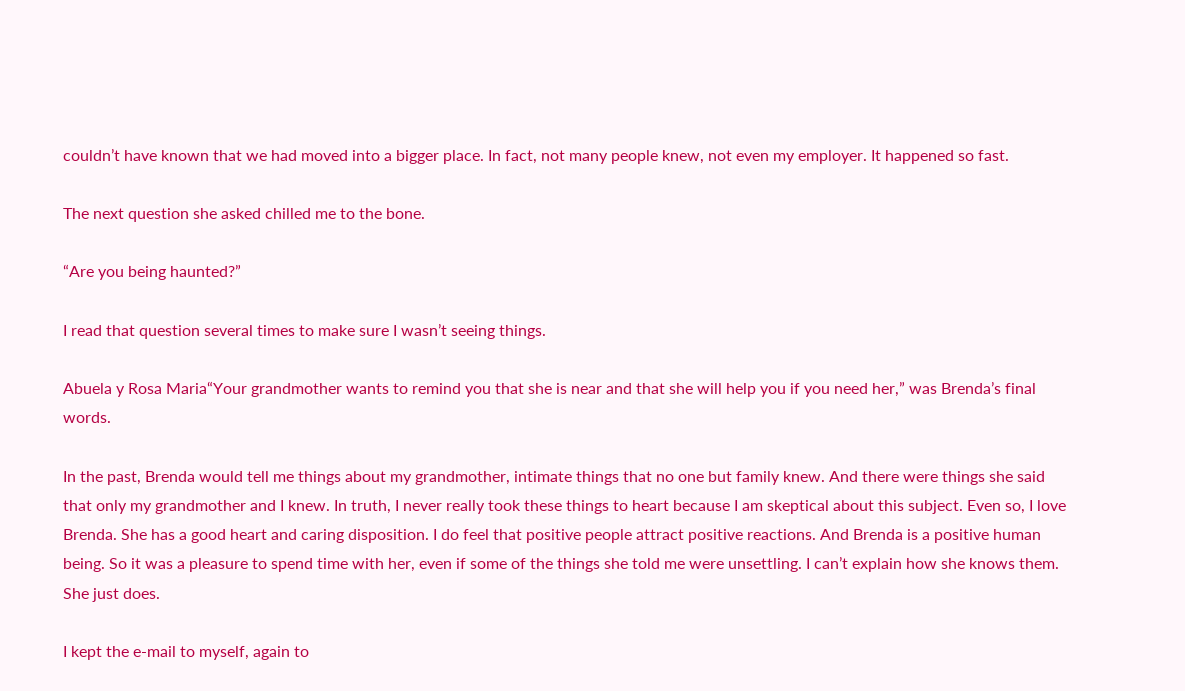couldn’t have known that we had moved into a bigger place. In fact, not many people knew, not even my employer. It happened so fast.

The next question she asked chilled me to the bone.

“Are you being haunted?”

I read that question several times to make sure I wasn’t seeing things.

Abuela y Rosa Maria“Your grandmother wants to remind you that she is near and that she will help you if you need her,” was Brenda’s final words.

In the past, Brenda would tell me things about my grandmother, intimate things that no one but family knew. And there were things she said that only my grandmother and I knew. In truth, I never really took these things to heart because I am skeptical about this subject. Even so, I love Brenda. She has a good heart and caring disposition. I do feel that positive people attract positive reactions. And Brenda is a positive human being. So it was a pleasure to spend time with her, even if some of the things she told me were unsettling. I can’t explain how she knows them. She just does.

I kept the e-mail to myself, again to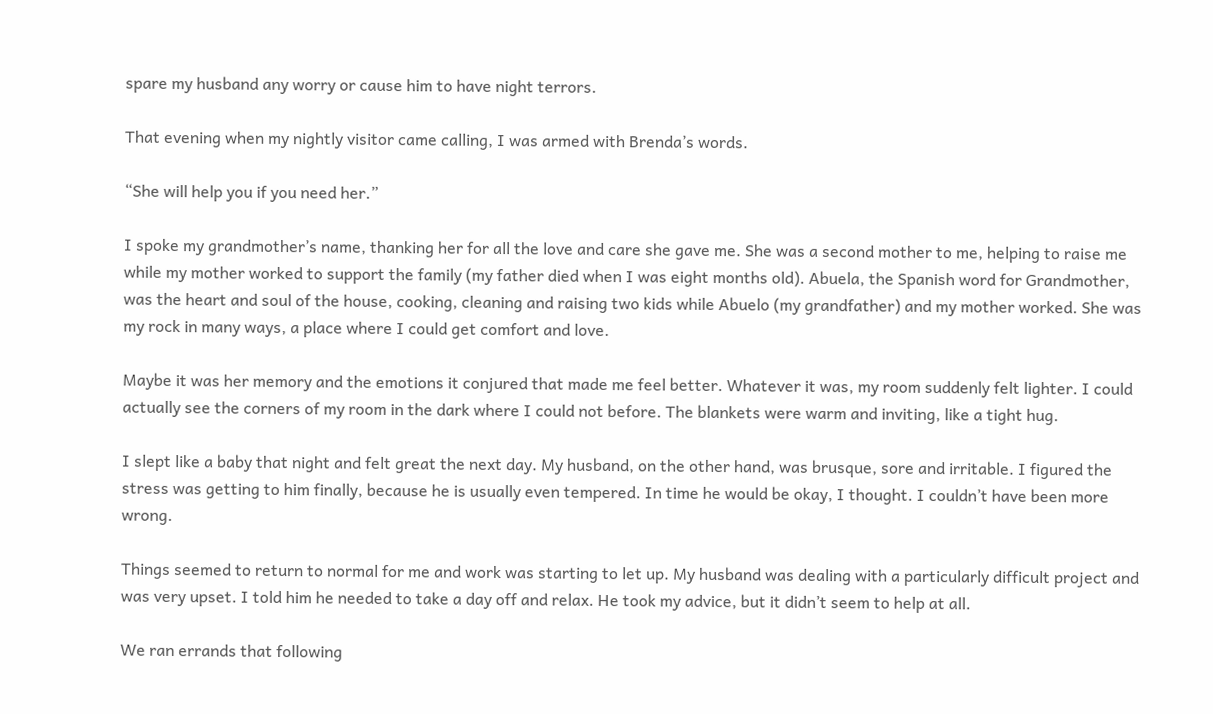spare my husband any worry or cause him to have night terrors.

That evening when my nightly visitor came calling, I was armed with Brenda’s words.

“She will help you if you need her.”

I spoke my grandmother’s name, thanking her for all the love and care she gave me. She was a second mother to me, helping to raise me while my mother worked to support the family (my father died when I was eight months old). Abuela, the Spanish word for Grandmother, was the heart and soul of the house, cooking, cleaning and raising two kids while Abuelo (my grandfather) and my mother worked. She was my rock in many ways, a place where I could get comfort and love.

Maybe it was her memory and the emotions it conjured that made me feel better. Whatever it was, my room suddenly felt lighter. I could actually see the corners of my room in the dark where I could not before. The blankets were warm and inviting, like a tight hug.

I slept like a baby that night and felt great the next day. My husband, on the other hand, was brusque, sore and irritable. I figured the stress was getting to him finally, because he is usually even tempered. In time he would be okay, I thought. I couldn’t have been more wrong.

Things seemed to return to normal for me and work was starting to let up. My husband was dealing with a particularly difficult project and was very upset. I told him he needed to take a day off and relax. He took my advice, but it didn’t seem to help at all.

We ran errands that following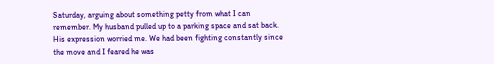Saturday, arguing about something petty from what I can remember. My husband pulled up to a parking space and sat back. His expression worried me. We had been fighting constantly since the move and I feared he was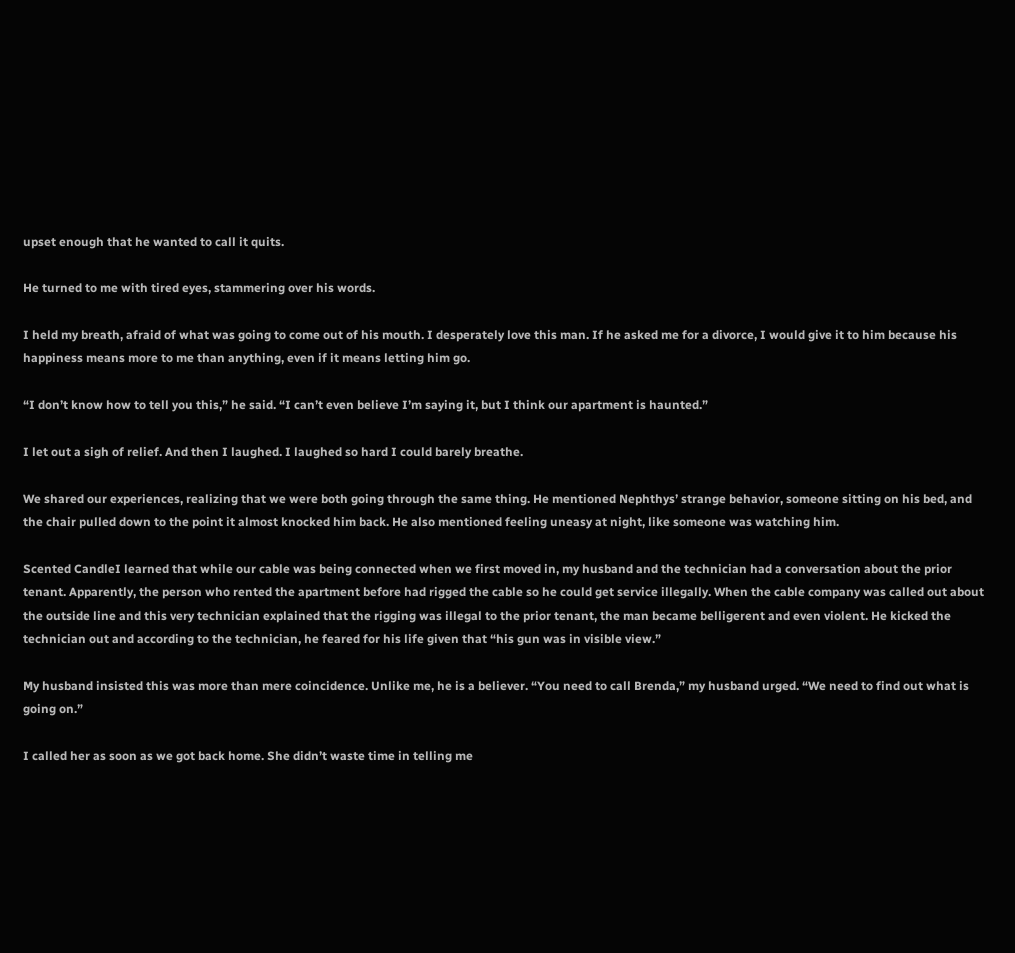upset enough that he wanted to call it quits.

He turned to me with tired eyes, stammering over his words.

I held my breath, afraid of what was going to come out of his mouth. I desperately love this man. If he asked me for a divorce, I would give it to him because his happiness means more to me than anything, even if it means letting him go.

“I don’t know how to tell you this,” he said. “I can’t even believe I’m saying it, but I think our apartment is haunted.”

I let out a sigh of relief. And then I laughed. I laughed so hard I could barely breathe.

We shared our experiences, realizing that we were both going through the same thing. He mentioned Nephthys’ strange behavior, someone sitting on his bed, and the chair pulled down to the point it almost knocked him back. He also mentioned feeling uneasy at night, like someone was watching him.

Scented CandleI learned that while our cable was being connected when we first moved in, my husband and the technician had a conversation about the prior tenant. Apparently, the person who rented the apartment before had rigged the cable so he could get service illegally. When the cable company was called out about the outside line and this very technician explained that the rigging was illegal to the prior tenant, the man became belligerent and even violent. He kicked the technician out and according to the technician, he feared for his life given that “his gun was in visible view.”

My husband insisted this was more than mere coincidence. Unlike me, he is a believer. “You need to call Brenda,” my husband urged. “We need to find out what is going on.”

I called her as soon as we got back home. She didn’t waste time in telling me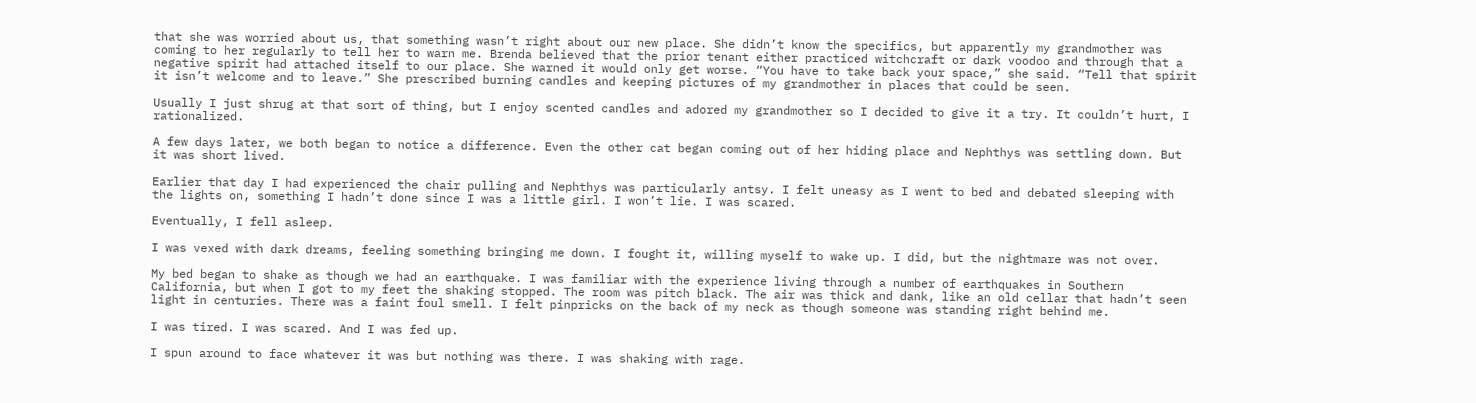that she was worried about us, that something wasn’t right about our new place. She didn’t know the specifics, but apparently my grandmother was coming to her regularly to tell her to warn me. Brenda believed that the prior tenant either practiced witchcraft or dark voodoo and through that a negative spirit had attached itself to our place. She warned it would only get worse. “You have to take back your space,” she said. “Tell that spirit it isn’t welcome and to leave.” She prescribed burning candles and keeping pictures of my grandmother in places that could be seen.

Usually I just shrug at that sort of thing, but I enjoy scented candles and adored my grandmother so I decided to give it a try. It couldn’t hurt, I rationalized.

A few days later, we both began to notice a difference. Even the other cat began coming out of her hiding place and Nephthys was settling down. But it was short lived.

Earlier that day I had experienced the chair pulling and Nephthys was particularly antsy. I felt uneasy as I went to bed and debated sleeping with the lights on, something I hadn’t done since I was a little girl. I won’t lie. I was scared.

Eventually, I fell asleep.

I was vexed with dark dreams, feeling something bringing me down. I fought it, willing myself to wake up. I did, but the nightmare was not over.

My bed began to shake as though we had an earthquake. I was familiar with the experience living through a number of earthquakes in Southern California, but when I got to my feet the shaking stopped. The room was pitch black. The air was thick and dank, like an old cellar that hadn’t seen light in centuries. There was a faint foul smell. I felt pinpricks on the back of my neck as though someone was standing right behind me.

I was tired. I was scared. And I was fed up.

I spun around to face whatever it was but nothing was there. I was shaking with rage.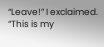“Leave!” I exclaimed. “This is my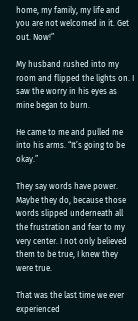home, my family, my life and you are not welcomed in it. Get out. Now!”

My husband rushed into my room and flipped the lights on. I saw the worry in his eyes as mine began to burn.

He came to me and pulled me into his arms. “It’s going to be okay.”

They say words have power. Maybe they do, because those words slipped underneath all the frustration and fear to my very center. I not only believed them to be true, I knew they were true.

That was the last time we ever experienced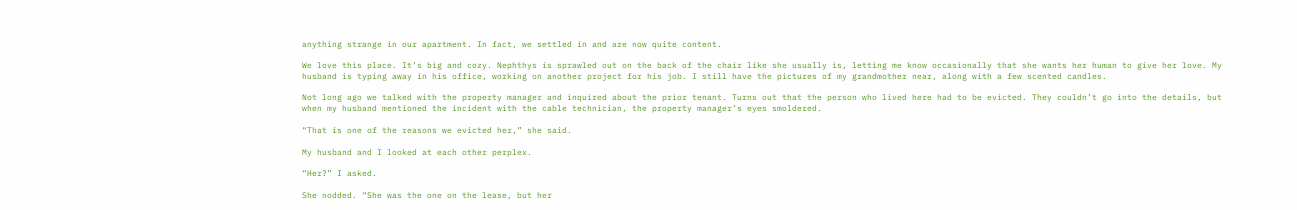anything strange in our apartment. In fact, we settled in and are now quite content.

We love this place. It’s big and cozy. Nephthys is sprawled out on the back of the chair like she usually is, letting me know occasionally that she wants her human to give her love. My husband is typing away in his office, working on another project for his job. I still have the pictures of my grandmother near, along with a few scented candles.

Not long ago we talked with the property manager and inquired about the prior tenant. Turns out that the person who lived here had to be evicted. They couldn’t go into the details, but when my husband mentioned the incident with the cable technician, the property manager’s eyes smoldered.

“That is one of the reasons we evicted her,” she said.

My husband and I looked at each other perplex.

“Her?” I asked.

She nodded. “She was the one on the lease, but her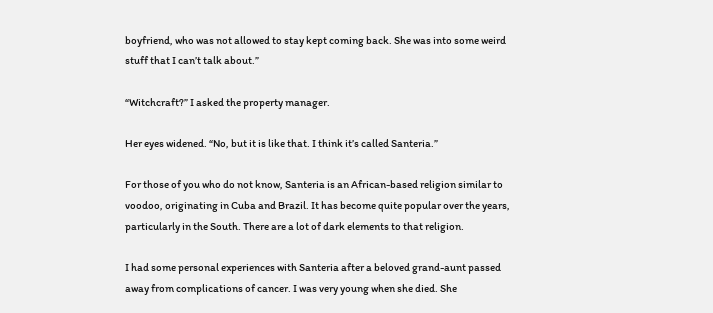boyfriend, who was not allowed to stay kept coming back. She was into some weird stuff that I can’t talk about.”

“Witchcraft?” I asked the property manager.

Her eyes widened. “No, but it is like that. I think it’s called Santeria.”

For those of you who do not know, Santeria is an African-based religion similar to voodoo, originating in Cuba and Brazil. It has become quite popular over the years, particularly in the South. There are a lot of dark elements to that religion.

I had some personal experiences with Santeria after a beloved grand-aunt passed away from complications of cancer. I was very young when she died. She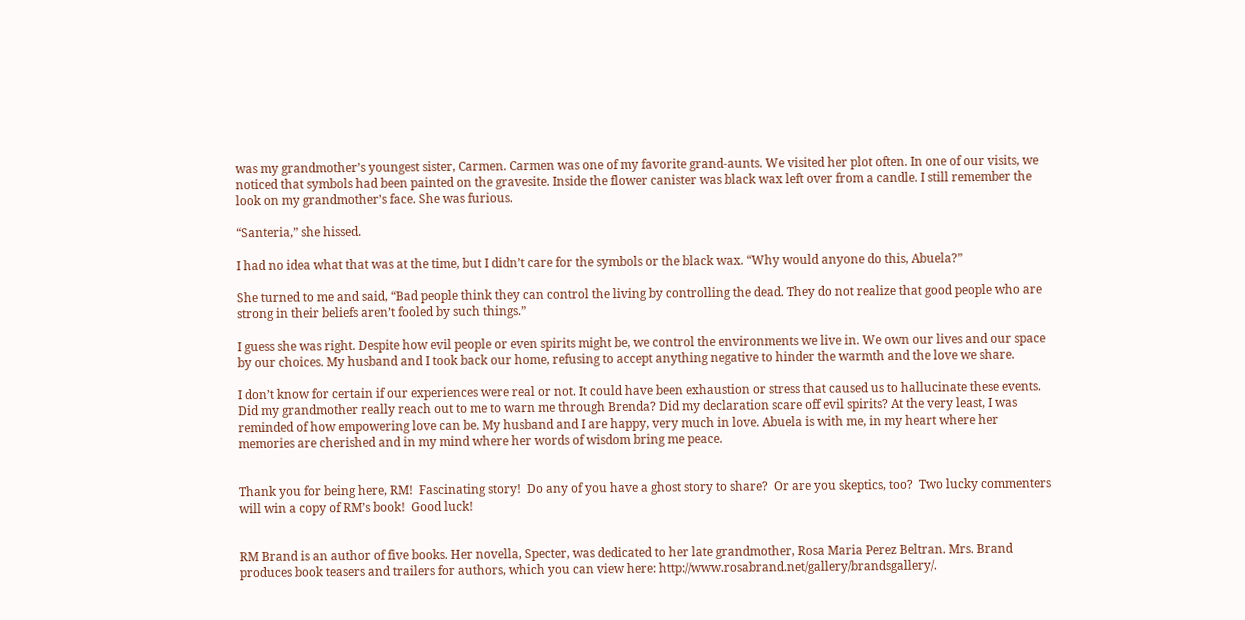was my grandmother’s youngest sister, Carmen. Carmen was one of my favorite grand-aunts. We visited her plot often. In one of our visits, we noticed that symbols had been painted on the gravesite. Inside the flower canister was black wax left over from a candle. I still remember the look on my grandmother’s face. She was furious.

“Santeria,” she hissed.

I had no idea what that was at the time, but I didn’t care for the symbols or the black wax. “Why would anyone do this, Abuela?”

She turned to me and said, “Bad people think they can control the living by controlling the dead. They do not realize that good people who are strong in their beliefs aren’t fooled by such things.”

I guess she was right. Despite how evil people or even spirits might be, we control the environments we live in. We own our lives and our space by our choices. My husband and I took back our home, refusing to accept anything negative to hinder the warmth and the love we share.

I don’t know for certain if our experiences were real or not. It could have been exhaustion or stress that caused us to hallucinate these events. Did my grandmother really reach out to me to warn me through Brenda? Did my declaration scare off evil spirits? At the very least, I was reminded of how empowering love can be. My husband and I are happy, very much in love. Abuela is with me, in my heart where her memories are cherished and in my mind where her words of wisdom bring me peace.


Thank you for being here, RM!  Fascinating story!  Do any of you have a ghost story to share?  Or are you skeptics, too?  Two lucky commenters will win a copy of RM’s book!  Good luck!


RM Brand is an author of five books. Her novella, Specter, was dedicated to her late grandmother, Rosa Maria Perez Beltran. Mrs. Brand produces book teasers and trailers for authors, which you can view here: http://www.rosabrand.net/gallery/brandsgallery/.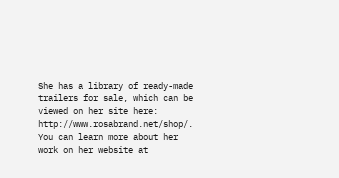She has a library of ready-made trailers for sale, which can be viewed on her site here: http://www.rosabrand.net/shop/. You can learn more about her work on her website at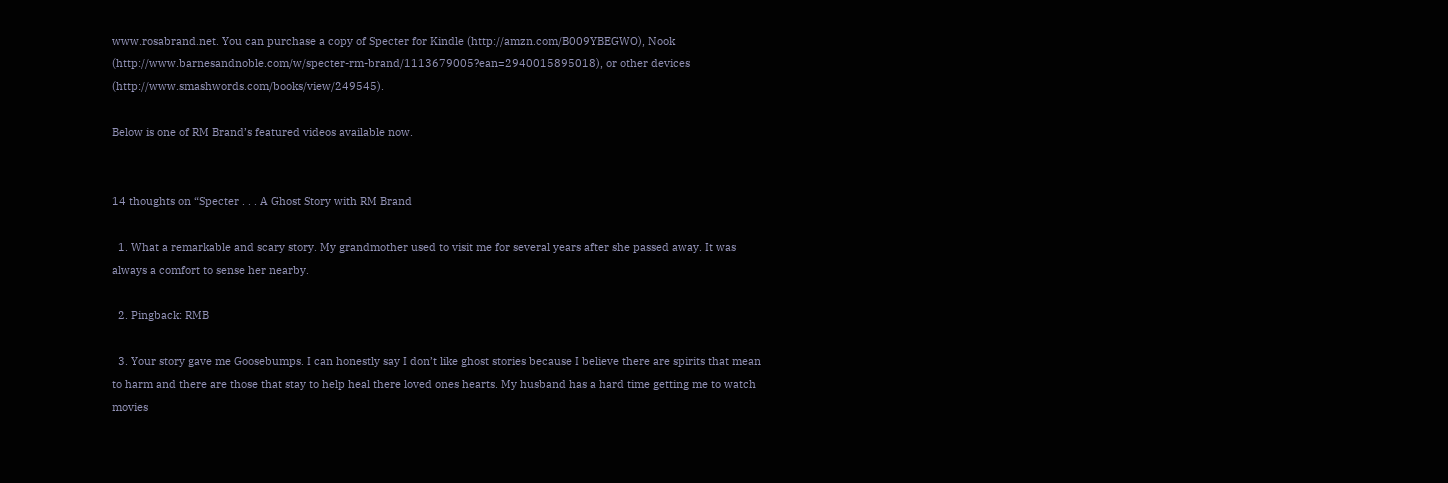www.rosabrand.net. You can purchase a copy of Specter for Kindle (http://amzn.com/B009YBEGWO), Nook (http://www.barnesandnoble.com/w/specter-rm-brand/1113679005?ean=2940015895018), or other devices (http://www.smashwords.com/books/view/249545).

Below is one of RM Brand’s featured videos available now.


14 thoughts on “Specter . . . A Ghost Story with RM Brand

  1. What a remarkable and scary story. My grandmother used to visit me for several years after she passed away. It was always a comfort to sense her nearby.

  2. Pingback: RMB

  3. Your story gave me Goosebumps. I can honestly say I don’t like ghost stories because I believe there are spirits that mean to harm and there are those that stay to help heal there loved ones hearts. My husband has a hard time getting me to watch movies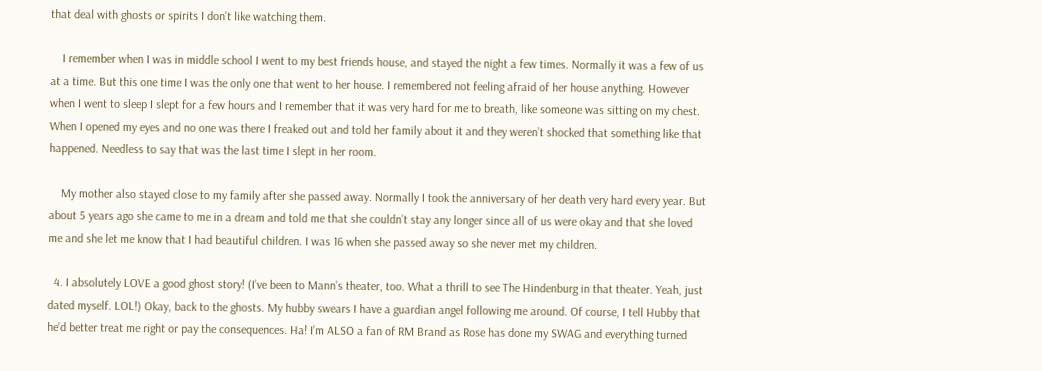that deal with ghosts or spirits I don’t like watching them.

    I remember when I was in middle school I went to my best friends house, and stayed the night a few times. Normally it was a few of us at a time. But this one time I was the only one that went to her house. I remembered not feeling afraid of her house anything. However when I went to sleep I slept for a few hours and I remember that it was very hard for me to breath, like someone was sitting on my chest. When I opened my eyes and no one was there I freaked out and told her family about it and they weren’t shocked that something like that happened. Needless to say that was the last time I slept in her room.

    My mother also stayed close to my family after she passed away. Normally I took the anniversary of her death very hard every year. But about 5 years ago she came to me in a dream and told me that she couldn’t stay any longer since all of us were okay and that she loved me and she let me know that I had beautiful children. I was 16 when she passed away so she never met my children.

  4. I absolutely LOVE a good ghost story! (I’ve been to Mann’s theater, too. What a thrill to see The Hindenburg in that theater. Yeah, just dated myself. LOL!) Okay, back to the ghosts. My hubby swears I have a guardian angel following me around. Of course, I tell Hubby that he’d better treat me right or pay the consequences. Ha! I’m ALSO a fan of RM Brand as Rose has done my SWAG and everything turned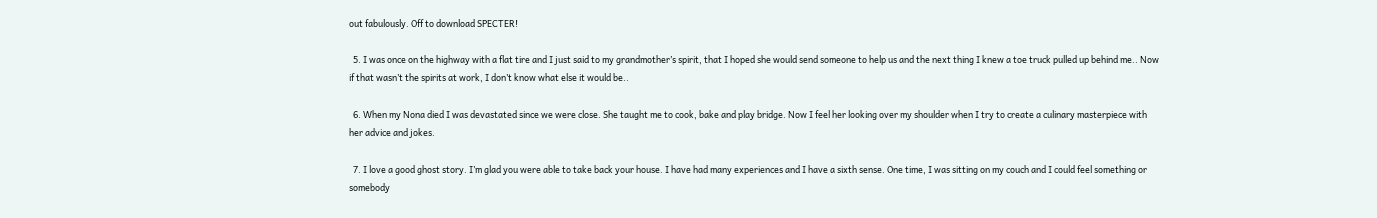out fabulously. Off to download SPECTER!

  5. I was once on the highway with a flat tire and I just said to my grandmother’s spirit, that I hoped she would send someone to help us and the next thing I knew a toe truck pulled up behind me.. Now if that wasn’t the spirits at work, I don’t know what else it would be..

  6. When my Nona died I was devastated since we were close. She taught me to cook, bake and play bridge. Now I feel her looking over my shoulder when I try to create a culinary masterpiece with her advice and jokes.

  7. I love a good ghost story. I’m glad you were able to take back your house. I have had many experiences and I have a sixth sense. One time, I was sitting on my couch and I could feel something or somebody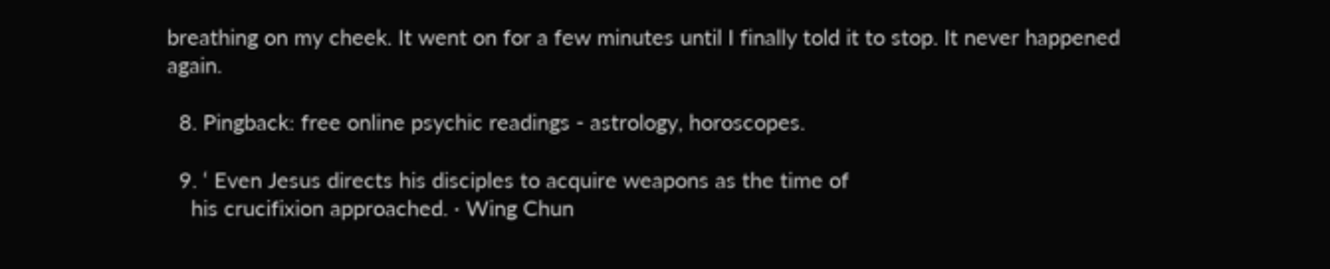breathing on my cheek. It went on for a few minutes until I finally told it to stop. It never happened again.

  8. Pingback: free online psychic readings - astrology, horoscopes.

  9. ‘ Even Jesus directs his disciples to acquire weapons as the time of
    his crucifixion approached. · Wing Chun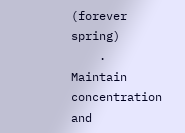(forever spring)
    . Maintain concentration and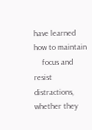have learned how to maintain
    focus and resist distractions, whether they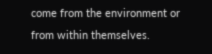come from the environment or from within themselves.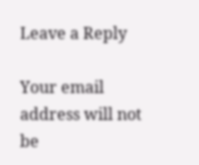Leave a Reply

Your email address will not be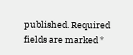published. Required fields are marked *